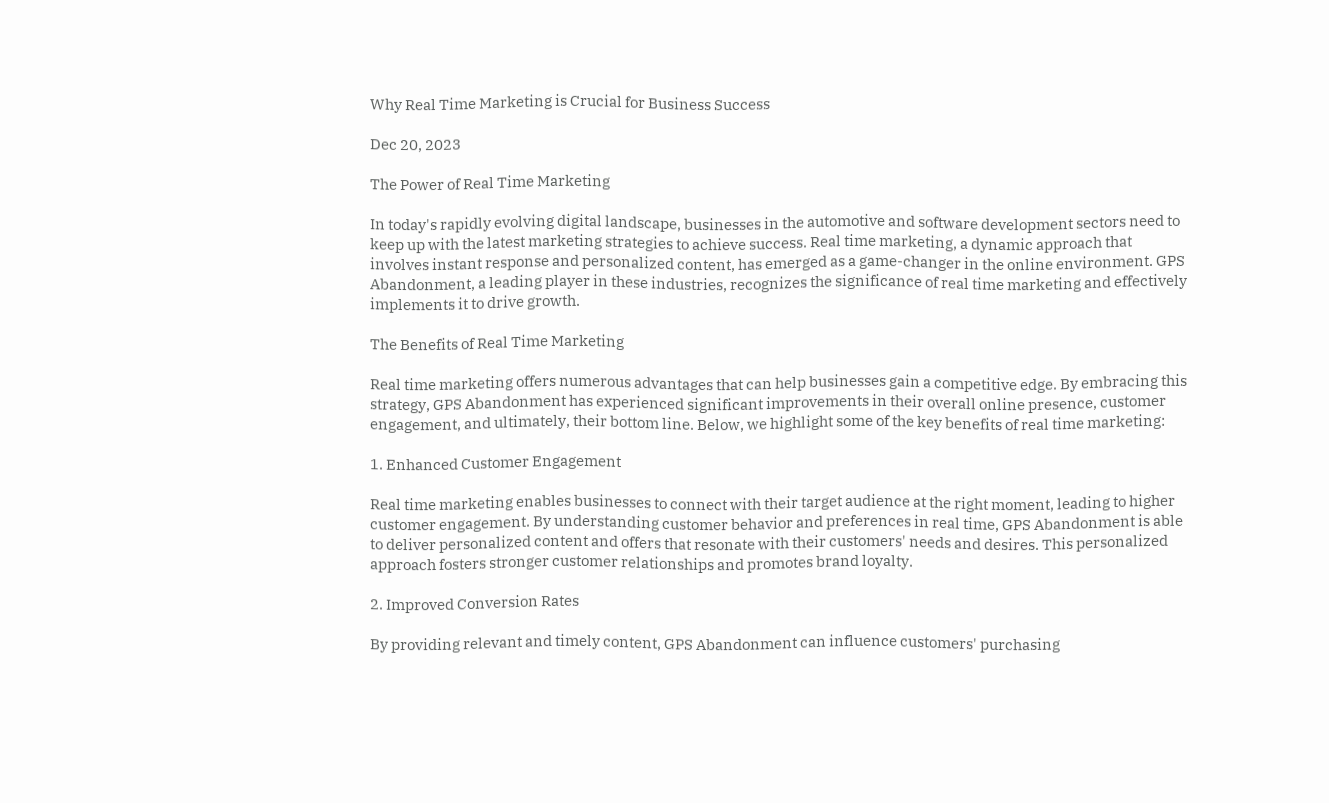Why Real Time Marketing is Crucial for Business Success

Dec 20, 2023

The Power of Real Time Marketing

In today's rapidly evolving digital landscape, businesses in the automotive and software development sectors need to keep up with the latest marketing strategies to achieve success. Real time marketing, a dynamic approach that involves instant response and personalized content, has emerged as a game-changer in the online environment. GPS Abandonment, a leading player in these industries, recognizes the significance of real time marketing and effectively implements it to drive growth.

The Benefits of Real Time Marketing

Real time marketing offers numerous advantages that can help businesses gain a competitive edge. By embracing this strategy, GPS Abandonment has experienced significant improvements in their overall online presence, customer engagement, and ultimately, their bottom line. Below, we highlight some of the key benefits of real time marketing:

1. Enhanced Customer Engagement

Real time marketing enables businesses to connect with their target audience at the right moment, leading to higher customer engagement. By understanding customer behavior and preferences in real time, GPS Abandonment is able to deliver personalized content and offers that resonate with their customers' needs and desires. This personalized approach fosters stronger customer relationships and promotes brand loyalty.

2. Improved Conversion Rates

By providing relevant and timely content, GPS Abandonment can influence customers' purchasing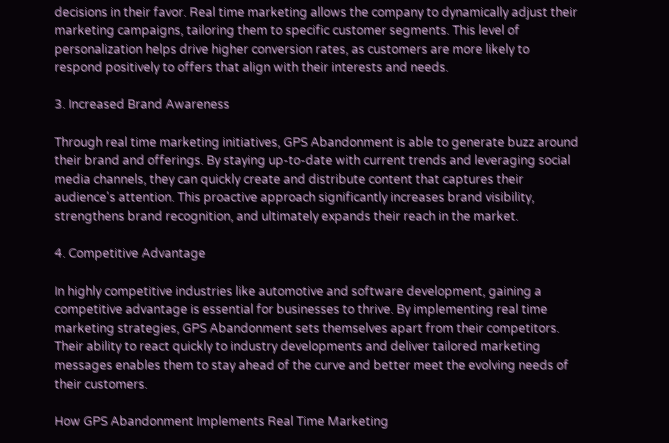decisions in their favor. Real time marketing allows the company to dynamically adjust their marketing campaigns, tailoring them to specific customer segments. This level of personalization helps drive higher conversion rates, as customers are more likely to respond positively to offers that align with their interests and needs.

3. Increased Brand Awareness

Through real time marketing initiatives, GPS Abandonment is able to generate buzz around their brand and offerings. By staying up-to-date with current trends and leveraging social media channels, they can quickly create and distribute content that captures their audience's attention. This proactive approach significantly increases brand visibility, strengthens brand recognition, and ultimately expands their reach in the market.

4. Competitive Advantage

In highly competitive industries like automotive and software development, gaining a competitive advantage is essential for businesses to thrive. By implementing real time marketing strategies, GPS Abandonment sets themselves apart from their competitors. Their ability to react quickly to industry developments and deliver tailored marketing messages enables them to stay ahead of the curve and better meet the evolving needs of their customers.

How GPS Abandonment Implements Real Time Marketing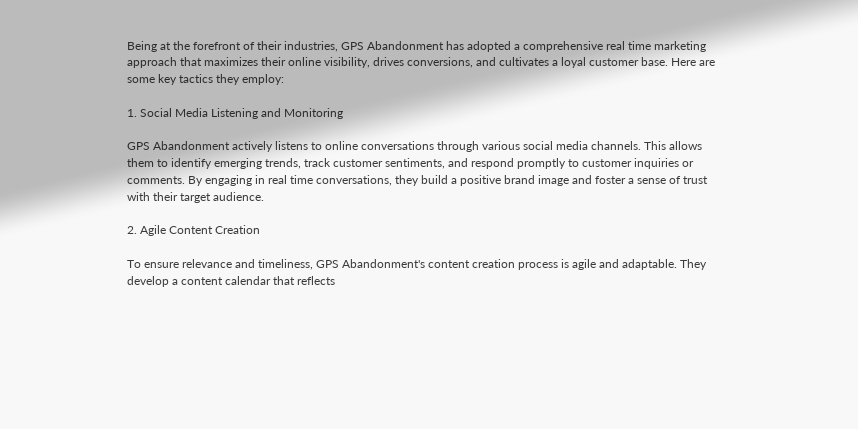Being at the forefront of their industries, GPS Abandonment has adopted a comprehensive real time marketing approach that maximizes their online visibility, drives conversions, and cultivates a loyal customer base. Here are some key tactics they employ:

1. Social Media Listening and Monitoring

GPS Abandonment actively listens to online conversations through various social media channels. This allows them to identify emerging trends, track customer sentiments, and respond promptly to customer inquiries or comments. By engaging in real time conversations, they build a positive brand image and foster a sense of trust with their target audience.

2. Agile Content Creation

To ensure relevance and timeliness, GPS Abandonment's content creation process is agile and adaptable. They develop a content calendar that reflects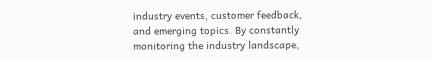industry events, customer feedback, and emerging topics. By constantly monitoring the industry landscape,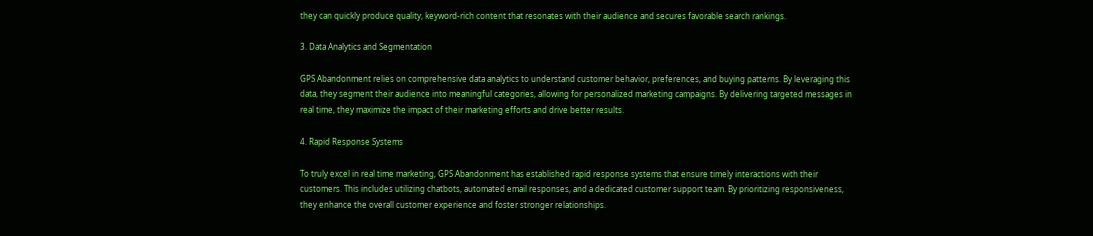they can quickly produce quality, keyword-rich content that resonates with their audience and secures favorable search rankings.

3. Data Analytics and Segmentation

GPS Abandonment relies on comprehensive data analytics to understand customer behavior, preferences, and buying patterns. By leveraging this data, they segment their audience into meaningful categories, allowing for personalized marketing campaigns. By delivering targeted messages in real time, they maximize the impact of their marketing efforts and drive better results.

4. Rapid Response Systems

To truly excel in real time marketing, GPS Abandonment has established rapid response systems that ensure timely interactions with their customers. This includes utilizing chatbots, automated email responses, and a dedicated customer support team. By prioritizing responsiveness, they enhance the overall customer experience and foster stronger relationships.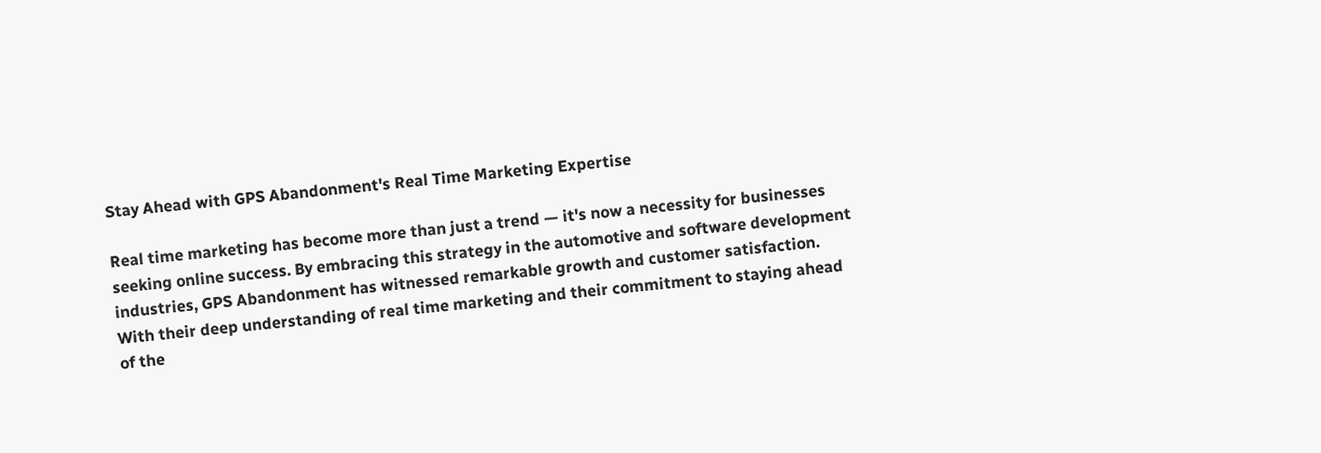Stay Ahead with GPS Abandonment's Real Time Marketing Expertise

Real time marketing has become more than just a trend — it's now a necessity for businesses seeking online success. By embracing this strategy in the automotive and software development industries, GPS Abandonment has witnessed remarkable growth and customer satisfaction. With their deep understanding of real time marketing and their commitment to staying ahead of the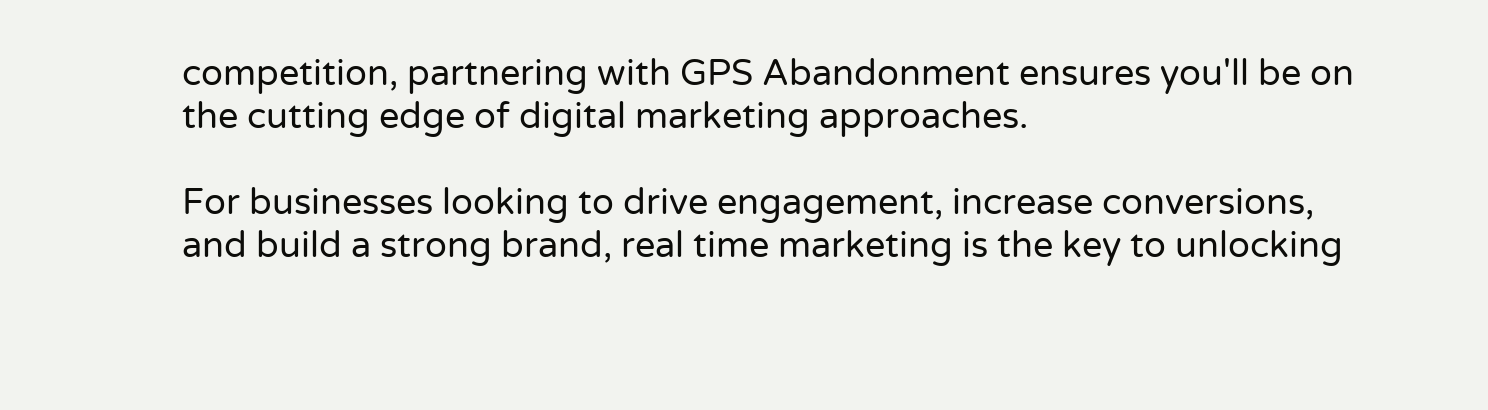competition, partnering with GPS Abandonment ensures you'll be on the cutting edge of digital marketing approaches.

For businesses looking to drive engagement, increase conversions, and build a strong brand, real time marketing is the key to unlocking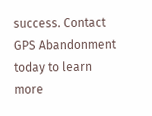success. Contact GPS Abandonment today to learn more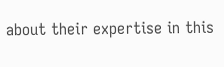about their expertise in this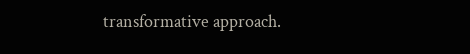transformative approach.